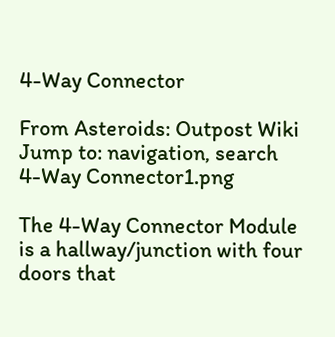4-Way Connector

From Asteroids: Outpost Wiki
Jump to: navigation, search
4-Way Connector1.png

The 4-Way Connector Module is a hallway/junction with four doors that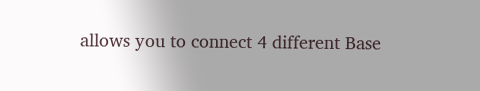allows you to connect 4 different Base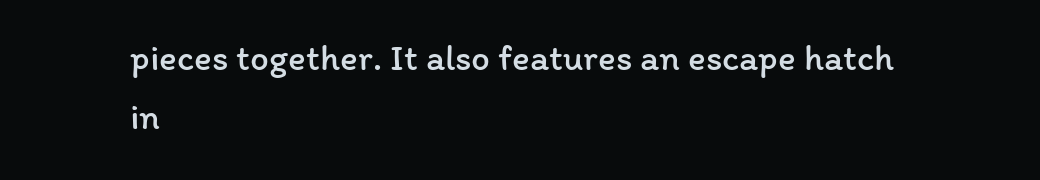pieces together. It also features an escape hatch in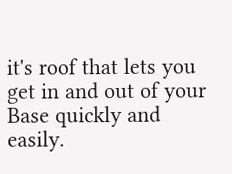it's roof that lets you get in and out of your Base quickly and easily.